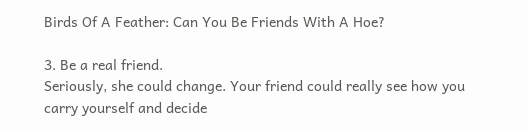Birds Of A Feather: Can You Be Friends With A Hoe?

3. Be a real friend.
Seriously, she could change. Your friend could really see how you carry yourself and decide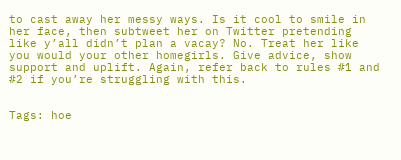to cast away her messy ways. Is it cool to smile in her face, then subtweet her on Twitter pretending like y’all didn’t plan a vacay? No. Treat her like you would your other homegirls. Give advice, show support and uplift. Again, refer back to rules #1 and #2 if you’re struggling with this.


Tags: hoe